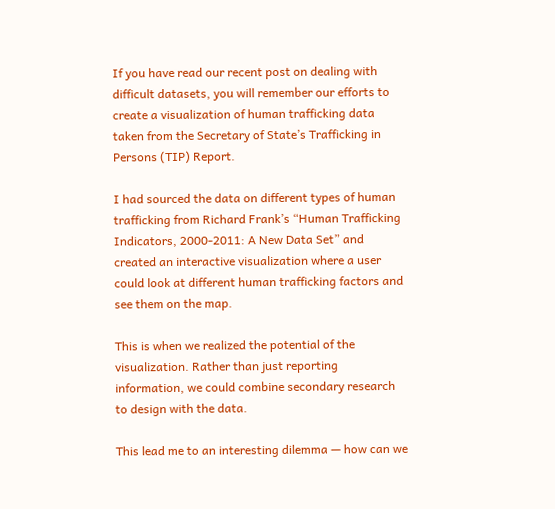If you have read our recent post on dealing with difficult datasets, you will remember our efforts to create a visualization of human trafficking data taken from the Secretary of State’s Trafficking in Persons (TIP) Report.

I had sourced the data on different types of human trafficking from Richard Frank’s “Human Trafficking Indicators, 2000-2011: A New Data Set” and created an interactive visualization where a user could look at different human trafficking factors and see them on the map.

This is when we realized the potential of the visualization. Rather than just reporting information, we could combine secondary research to design with the data.

This lead me to an interesting dilemma — how can we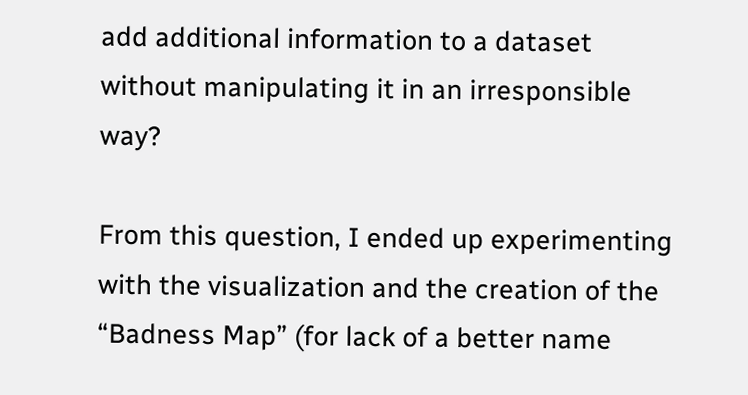add additional information to a dataset without manipulating it in an irresponsible way?

From this question, I ended up experimenting with the visualization and the creation of the “Badness Map” (for lack of a better name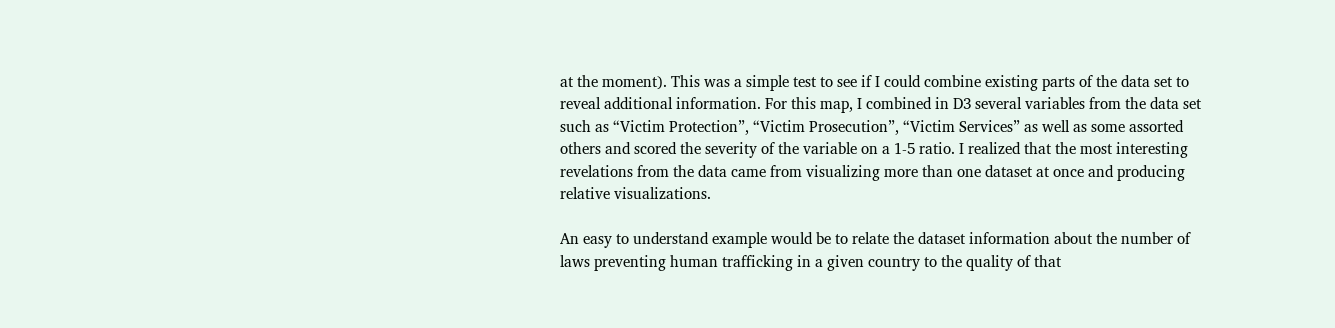at the moment). This was a simple test to see if I could combine existing parts of the data set to reveal additional information. For this map, I combined in D3 several variables from the data set such as “Victim Protection”, “Victim Prosecution”, “Victim Services” as well as some assorted others and scored the severity of the variable on a 1-5 ratio. I realized that the most interesting revelations from the data came from visualizing more than one dataset at once and producing relative visualizations.

An easy to understand example would be to relate the dataset information about the number of laws preventing human trafficking in a given country to the quality of that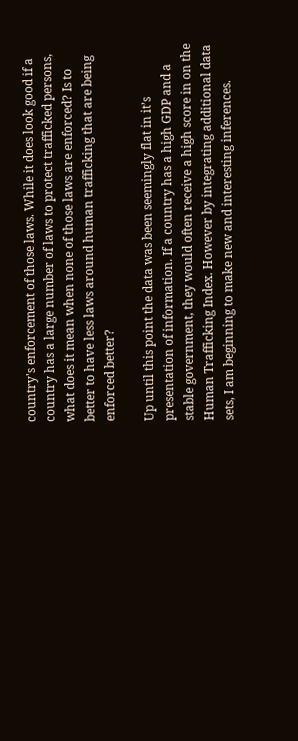country's enforcement of those laws. While it does look good if a country has a large number of laws to protect trafficked persons, what does it mean when none of those laws are enforced? Is to better to have less laws around human trafficking that are being enforced better?

Up until this point the data was been seemingly flat in it’s presentation of information. If a country has a high GDP and a stable government, they would often receive a high score in on the Human Trafficking Index. However by integrating additional data sets, I am beginning to make new and interesting inferences.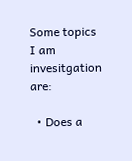Some topics I am invesitgation are:

  • Does a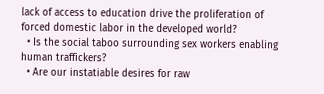lack of access to education drive the proliferation of forced domestic labor in the developed world?
  • Is the social taboo surrounding sex workers enabling human traffickers?
  • Are our instatiable desires for raw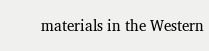materials in the Western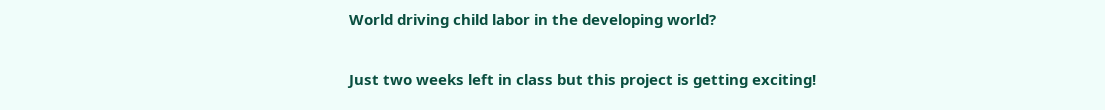World driving child labor in the developing world?

Just two weeks left in class but this project is getting exciting!